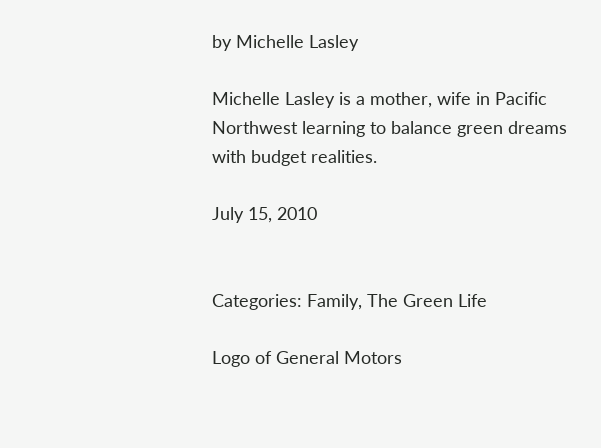by Michelle Lasley

Michelle Lasley is a mother, wife in Pacific Northwest learning to balance green dreams with budget realities.

July 15, 2010


Categories: Family, The Green Life

Logo of General Motors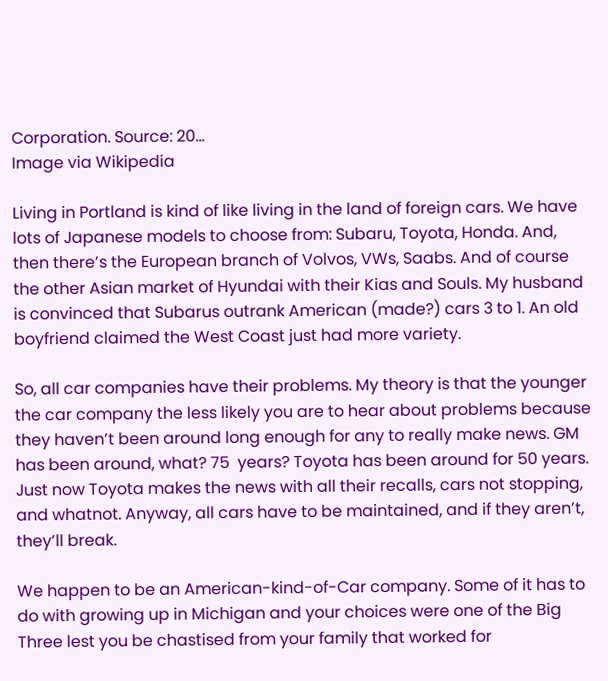Corporation. Source: 20...
Image via Wikipedia

Living in Portland is kind of like living in the land of foreign cars. We have lots of Japanese models to choose from: Subaru, Toyota, Honda. And, then there’s the European branch of Volvos, VWs, Saabs. And of course the other Asian market of Hyundai with their Kias and Souls. My husband is convinced that Subarus outrank American (made?) cars 3 to 1. An old boyfriend claimed the West Coast just had more variety.

So, all car companies have their problems. My theory is that the younger the car company the less likely you are to hear about problems because they haven’t been around long enough for any to really make news. GM has been around, what? 75  years? Toyota has been around for 50 years. Just now Toyota makes the news with all their recalls, cars not stopping, and whatnot. Anyway, all cars have to be maintained, and if they aren’t, they’ll break.

We happen to be an American-kind-of-Car company. Some of it has to do with growing up in Michigan and your choices were one of the Big Three lest you be chastised from your family that worked for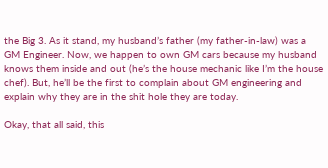the Big 3. As it stand, my husband’s father (my father-in-law) was a GM Engineer. Now, we happen to own GM cars because my husband knows them inside and out (he’s the house mechanic like I’m the house chef). But, he’ll be the first to complain about GM engineering and explain why they are in the shit hole they are today.

Okay, that all said, this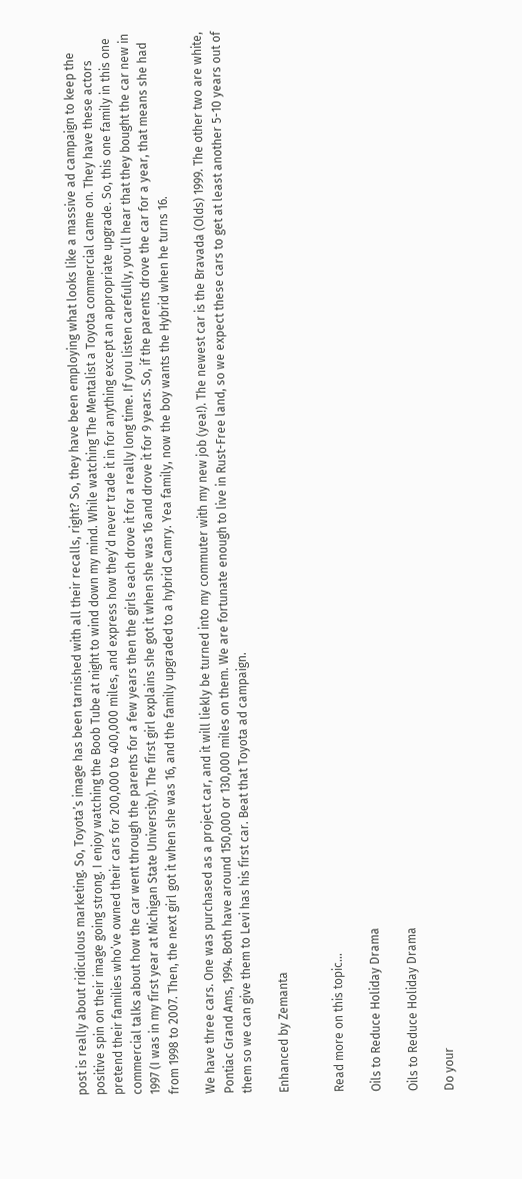post is really about ridiculous marketing. So, Toyota’s image has been tarnished with all their recalls, right? So, they have been employing what looks like a massive ad campaign to keep the positive spin on their image going strong. I enjoy watching the Boob Tube at night to wind down my mind. While watching The Mentalist a Toyota commercial came on. They have these actors pretend their families who’ve owned their cars for 200,000 to 400,000 miles, and express how they’d never trade it in for anything except an appropriate upgrade. So, this one family in this one commercial talks about how the car went through the parents for a few years then the girls each drove it for a really long time. If you listen carefully, you’ll hear that they bought the car new in 1997 (I was in my first year at Michigan State University). The first girl explains she got it when she was 16 and drove it for 9 years. So, if the parents drove the car for a year, that means she had from 1998 to 2007. Then, the next girl got it when she was 16, and the family upgraded to a hybrid Camry. Yea family, now the boy wants the Hybrid when he turns 16.

We have three cars. One was purchased as a project car, and it will liekly be turned into my commuter with my new job (yea!). The newest car is the Bravada (Olds) 1999. The other two are white, Pontiac Grand Ams, 1994. Both have around 150,000 or 130,000 miles on them. We are fortunate enough to live in Rust-Free land, so we expect these cars to get at least another 5-10 years out of them so we can give them to Levi has his first car. Beat that Toyota ad campaign.

Enhanced by Zemanta


Read more on this topic…

Oils to Reduce Holiday Drama

Oils to Reduce Holiday Drama

Do your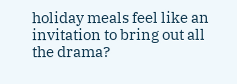holiday meals feel like an invitation to bring out all the drama?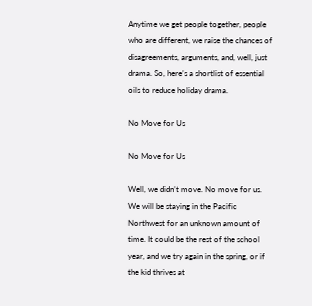Anytime we get people together, people who are different, we raise the chances of disagreements, arguments, and, well, just drama. So, here’s a shortlist of essential oils to reduce holiday drama.

No Move for Us

No Move for Us

Well, we didn’t move. No move for us. We will be staying in the Pacific Northwest for an unknown amount of time. It could be the rest of the school year, and we try again in the spring, or if the kid thrives at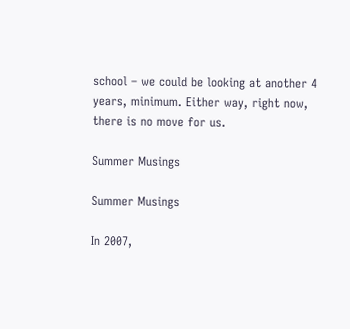school – we could be looking at another 4 years, minimum. Either way, right now, there is no move for us.

Summer Musings

Summer Musings

In 2007,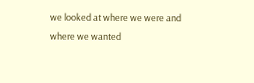we looked at where we were and where we wanted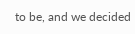to be, and we decided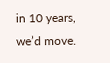in 10 years, we’d move.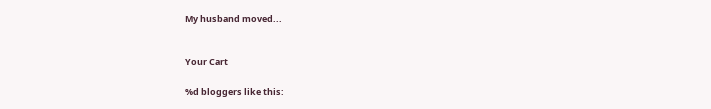My husband moved...


Your Cart

%d bloggers like this: